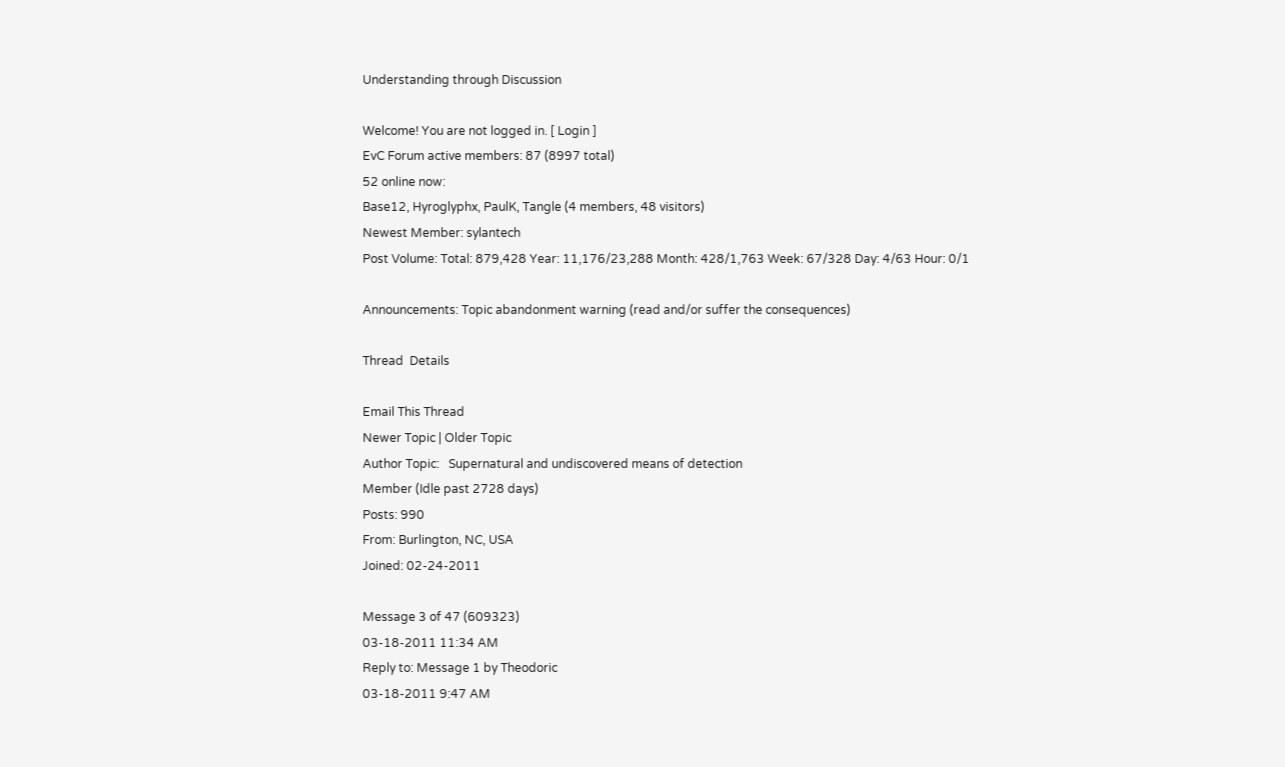Understanding through Discussion

Welcome! You are not logged in. [ Login ]
EvC Forum active members: 87 (8997 total)
52 online now:
Base12, Hyroglyphx, PaulK, Tangle (4 members, 48 visitors)
Newest Member: sylantech
Post Volume: Total: 879,428 Year: 11,176/23,288 Month: 428/1,763 Week: 67/328 Day: 4/63 Hour: 0/1

Announcements: Topic abandonment warning (read and/or suffer the consequences)

Thread  Details

Email This Thread
Newer Topic | Older Topic
Author Topic:   Supernatural and undiscovered means of detection
Member (Idle past 2728 days)
Posts: 990
From: Burlington, NC, USA
Joined: 02-24-2011

Message 3 of 47 (609323)
03-18-2011 11:34 AM
Reply to: Message 1 by Theodoric
03-18-2011 9:47 AM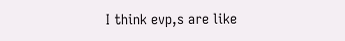I think evp,s are like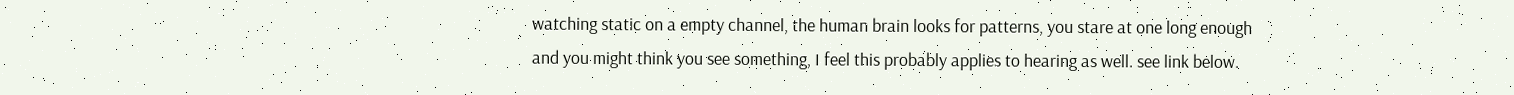watching static on a empty channel, the human brain looks for patterns, you stare at one long enough and you might think you see something, I feel this probably applies to hearing as well. see link below.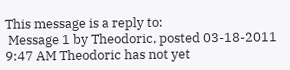This message is a reply to:
 Message 1 by Theodoric, posted 03-18-2011 9:47 AM Theodoric has not yet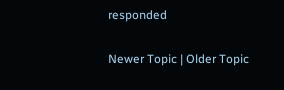responded

Newer Topic | Older Topic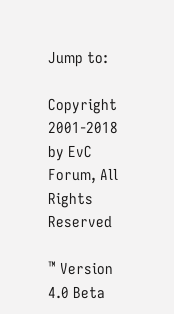Jump to:

Copyright 2001-2018 by EvC Forum, All Rights Reserved

™ Version 4.0 Beta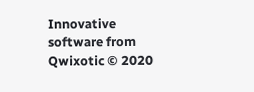Innovative software from Qwixotic © 2020